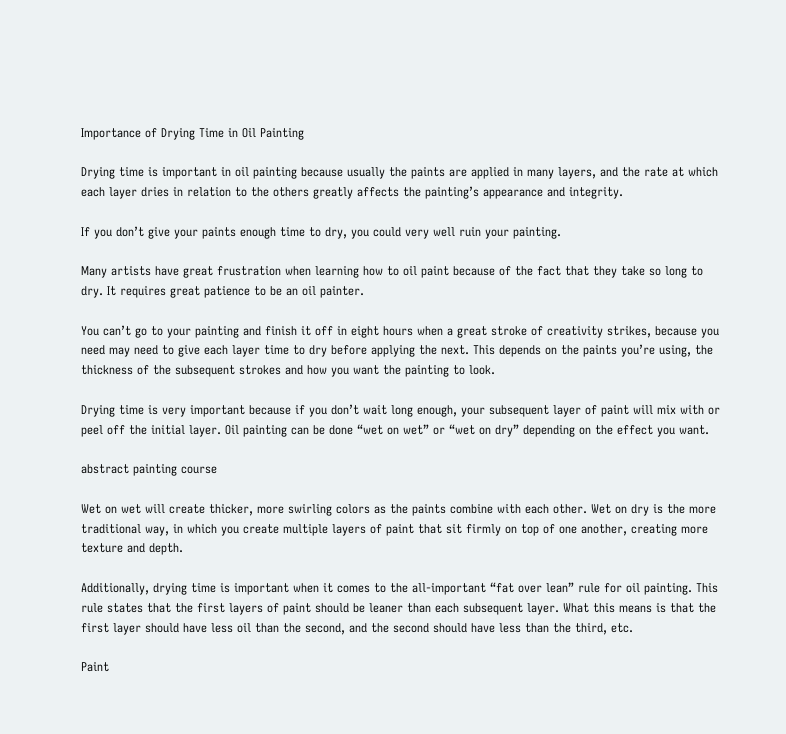Importance of Drying Time in Oil Painting

Drying time is important in oil painting because usually the paints are applied in many layers, and the rate at which each layer dries in relation to the others greatly affects the painting’s appearance and integrity.

If you don’t give your paints enough time to dry, you could very well ruin your painting.

Many artists have great frustration when learning how to oil paint because of the fact that they take so long to dry. It requires great patience to be an oil painter.

You can’t go to your painting and finish it off in eight hours when a great stroke of creativity strikes, because you need may need to give each layer time to dry before applying the next. This depends on the paints you’re using, the thickness of the subsequent strokes and how you want the painting to look.

Drying time is very important because if you don’t wait long enough, your subsequent layer of paint will mix with or peel off the initial layer. Oil painting can be done “wet on wet” or “wet on dry” depending on the effect you want.

abstract painting course

Wet on wet will create thicker, more swirling colors as the paints combine with each other. Wet on dry is the more traditional way, in which you create multiple layers of paint that sit firmly on top of one another, creating more texture and depth.

Additionally, drying time is important when it comes to the all-important “fat over lean” rule for oil painting. This rule states that the first layers of paint should be leaner than each subsequent layer. What this means is that the first layer should have less oil than the second, and the second should have less than the third, etc.

Paint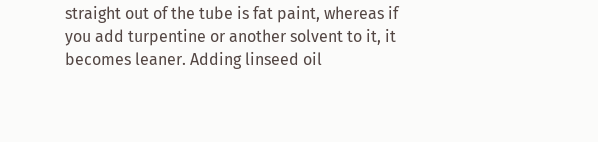straight out of the tube is fat paint, whereas if you add turpentine or another solvent to it, it becomes leaner. Adding linseed oil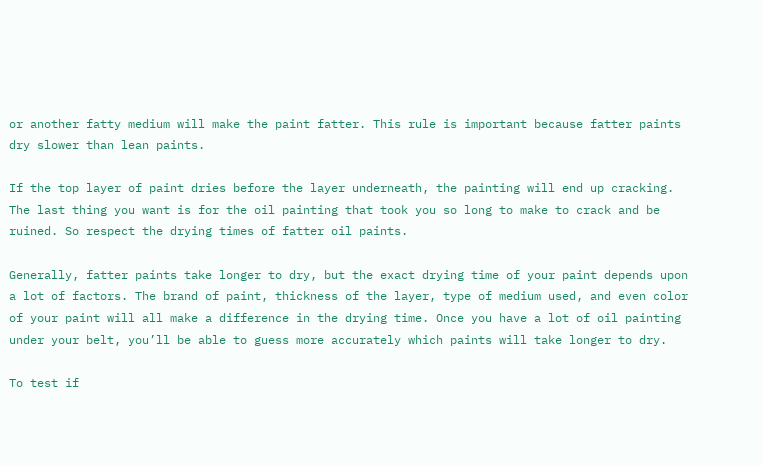or another fatty medium will make the paint fatter. This rule is important because fatter paints dry slower than lean paints.

If the top layer of paint dries before the layer underneath, the painting will end up cracking. The last thing you want is for the oil painting that took you so long to make to crack and be ruined. So respect the drying times of fatter oil paints.

Generally, fatter paints take longer to dry, but the exact drying time of your paint depends upon a lot of factors. The brand of paint, thickness of the layer, type of medium used, and even color of your paint will all make a difference in the drying time. Once you have a lot of oil painting under your belt, you’ll be able to guess more accurately which paints will take longer to dry.

To test if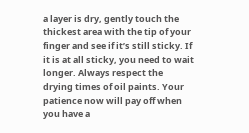a layer is dry, gently touch the thickest area with the tip of your finger and see if it’s still sticky. If it is at all sticky, you need to wait longer. Always respect the drying times of oil paints. Your patience now will pay off when you have a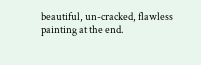beautiful, un-cracked, flawless painting at the end.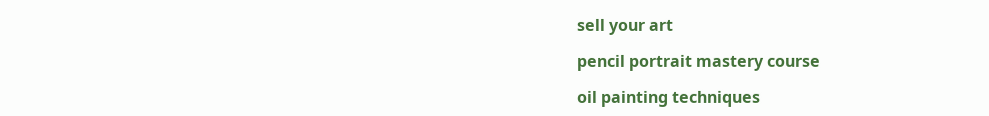sell your art

pencil portrait mastery course

oil painting techniques